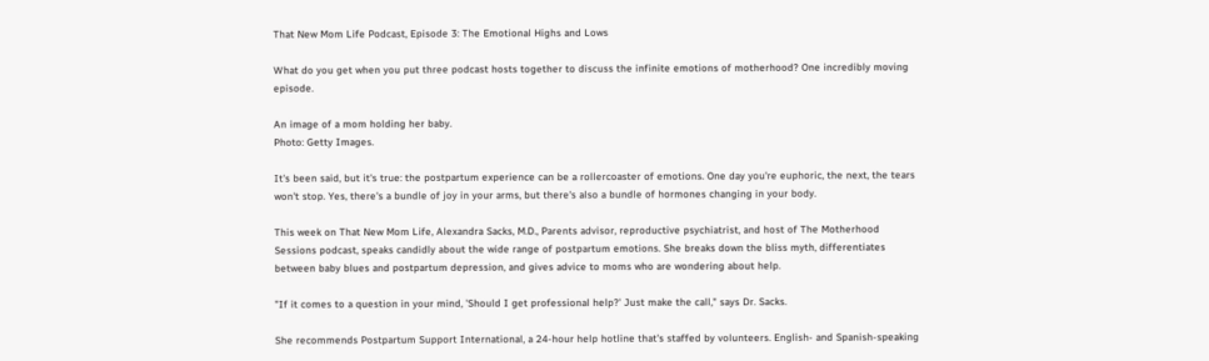That New Mom Life Podcast, Episode 3: The Emotional Highs and Lows

What do you get when you put three podcast hosts together to discuss the infinite emotions of motherhood? One incredibly moving episode.

An image of a mom holding her baby.
Photo: Getty Images.

It's been said, but it's true: the postpartum experience can be a rollercoaster of emotions. One day you're euphoric, the next, the tears won't stop. Yes, there's a bundle of joy in your arms, but there's also a bundle of hormones changing in your body.

This week on That New Mom Life, Alexandra Sacks, M.D., Parents advisor, reproductive psychiatrist, and host of The Motherhood Sessions podcast, speaks candidly about the wide range of postpartum emotions. She breaks down the bliss myth, differentiates between baby blues and postpartum depression, and gives advice to moms who are wondering about help.

"If it comes to a question in your mind, 'Should I get professional help?' Just make the call," says Dr. Sacks.

She recommends Postpartum Support International, a 24-hour help hotline that's staffed by volunteers. English- and Spanish-speaking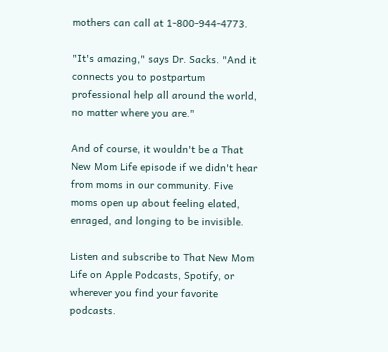mothers can call at 1-800-944-4773.

"It's amazing," says Dr. Sacks. "And it connects you to postpartum professional help all around the world, no matter where you are."

And of course, it wouldn't be a That New Mom Life episode if we didn't hear from moms in our community. Five moms open up about feeling elated, enraged, and longing to be invisible.

Listen and subscribe to That New Mom Life on Apple Podcasts, Spotify, or wherever you find your favorite podcasts.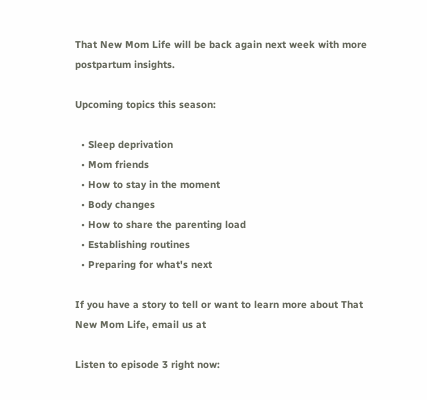That New Mom Life will be back again next week with more postpartum insights.

Upcoming topics this season:

  • Sleep deprivation
  • Mom friends
  • How to stay in the moment
  • Body changes
  • How to share the parenting load
  • Establishing routines
  • Preparing for what's next

If you have a story to tell or want to learn more about That New Mom Life, email us at

Listen to episode 3 right now: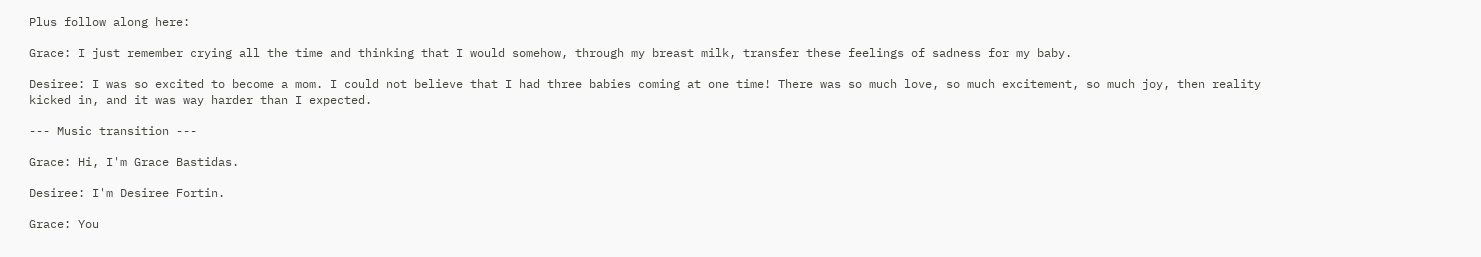Plus follow along here:

Grace: I just remember crying all the time and thinking that I would somehow, through my breast milk, transfer these feelings of sadness for my baby.

Desiree: I was so excited to become a mom. I could not believe that I had three babies coming at one time! There was so much love, so much excitement, so much joy, then reality kicked in, and it was way harder than I expected.

--- Music transition ---

Grace: Hi, I'm Grace Bastidas.

Desiree: I'm Desiree Fortin.

Grace: You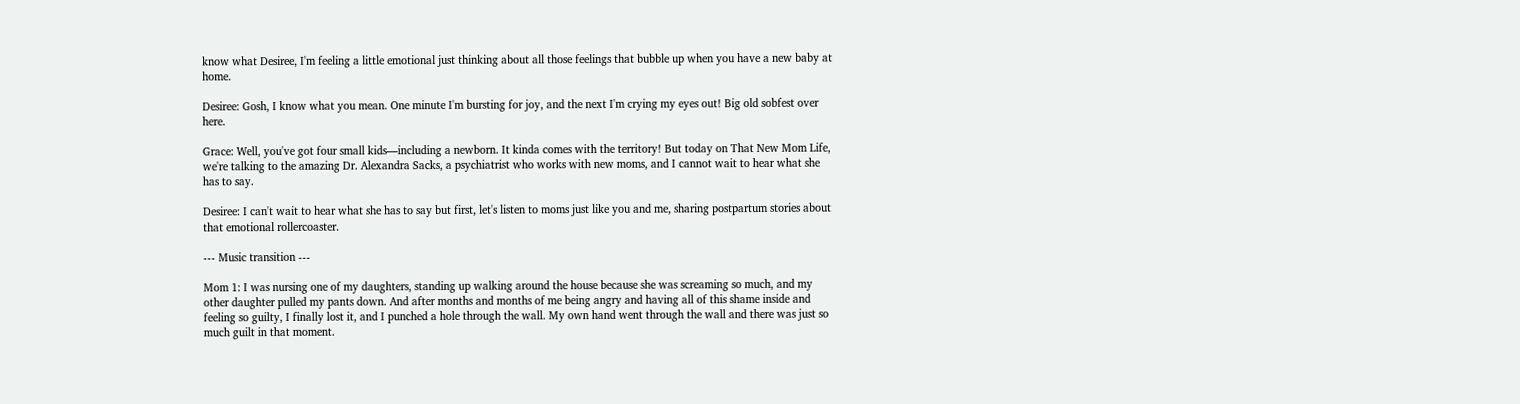know what Desiree, I'm feeling a little emotional just thinking about all those feelings that bubble up when you have a new baby at home.

Desiree: Gosh, I know what you mean. One minute I'm bursting for joy, and the next I'm crying my eyes out! Big old sobfest over here.

Grace: Well, you've got four small kids—including a newborn. It kinda comes with the territory! But today on That New Mom Life, we're talking to the amazing Dr. Alexandra Sacks, a psychiatrist who works with new moms, and I cannot wait to hear what she has to say.

Desiree: I can't wait to hear what she has to say but first, let's listen to moms just like you and me, sharing postpartum stories about that emotional rollercoaster.

--- Music transition ---

Mom 1: I was nursing one of my daughters, standing up walking around the house because she was screaming so much, and my other daughter pulled my pants down. And after months and months of me being angry and having all of this shame inside and feeling so guilty, I finally lost it, and I punched a hole through the wall. My own hand went through the wall and there was just so much guilt in that moment.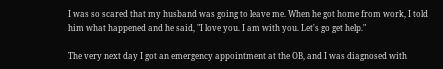I was so scared that my husband was going to leave me. When he got home from work, I told him what happened and he said, "I love you. I am with you. Let's go get help."

The very next day I got an emergency appointment at the OB, and I was diagnosed with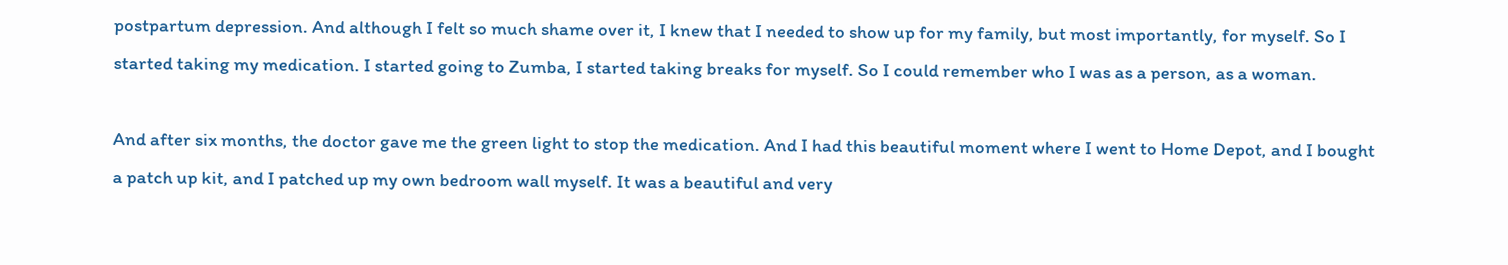postpartum depression. And although I felt so much shame over it, I knew that I needed to show up for my family, but most importantly, for myself. So I started taking my medication. I started going to Zumba, I started taking breaks for myself. So I could remember who I was as a person, as a woman.

And after six months, the doctor gave me the green light to stop the medication. And I had this beautiful moment where I went to Home Depot, and I bought a patch up kit, and I patched up my own bedroom wall myself. It was a beautiful and very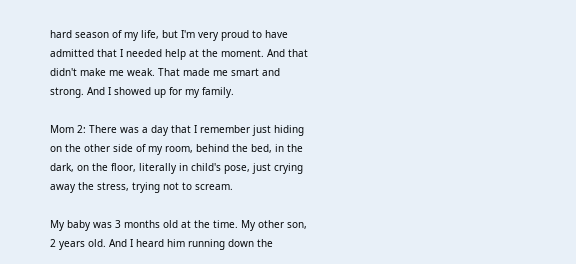hard season of my life, but I'm very proud to have admitted that I needed help at the moment. And that didn't make me weak. That made me smart and strong. And I showed up for my family.

Mom 2: There was a day that I remember just hiding on the other side of my room, behind the bed, in the dark, on the floor, literally in child's pose, just crying away the stress, trying not to scream.

My baby was 3 months old at the time. My other son, 2 years old. And I heard him running down the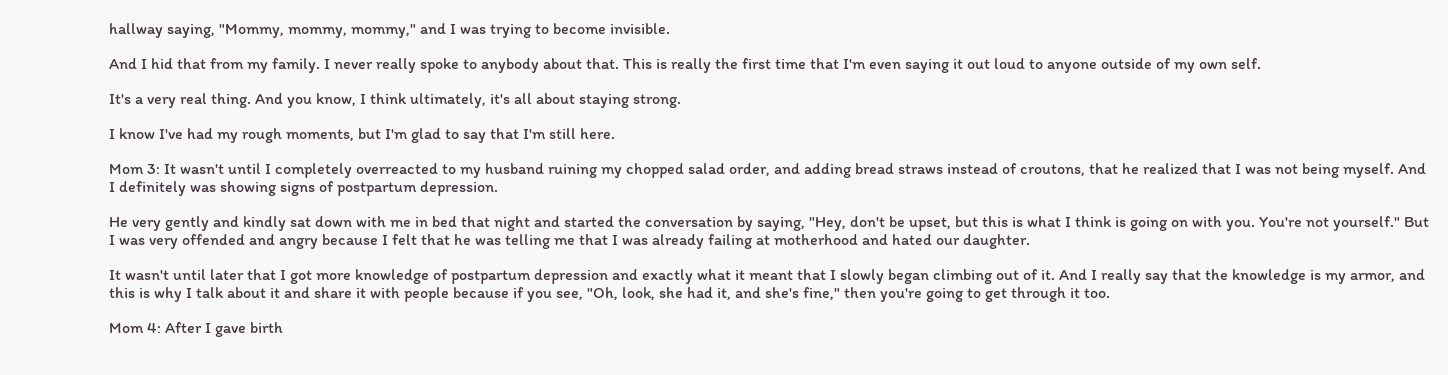hallway saying, "Mommy, mommy, mommy," and I was trying to become invisible.

And I hid that from my family. I never really spoke to anybody about that. This is really the first time that I'm even saying it out loud to anyone outside of my own self.

It's a very real thing. And you know, I think ultimately, it's all about staying strong.

I know I've had my rough moments, but I'm glad to say that I'm still here.

Mom 3: It wasn't until I completely overreacted to my husband ruining my chopped salad order, and adding bread straws instead of croutons, that he realized that I was not being myself. And I definitely was showing signs of postpartum depression.

He very gently and kindly sat down with me in bed that night and started the conversation by saying, "Hey, don't be upset, but this is what I think is going on with you. You're not yourself." But I was very offended and angry because I felt that he was telling me that I was already failing at motherhood and hated our daughter.

It wasn't until later that I got more knowledge of postpartum depression and exactly what it meant that I slowly began climbing out of it. And I really say that the knowledge is my armor, and this is why I talk about it and share it with people because if you see, "Oh, look, she had it, and she's fine," then you're going to get through it too.

Mom 4: After I gave birth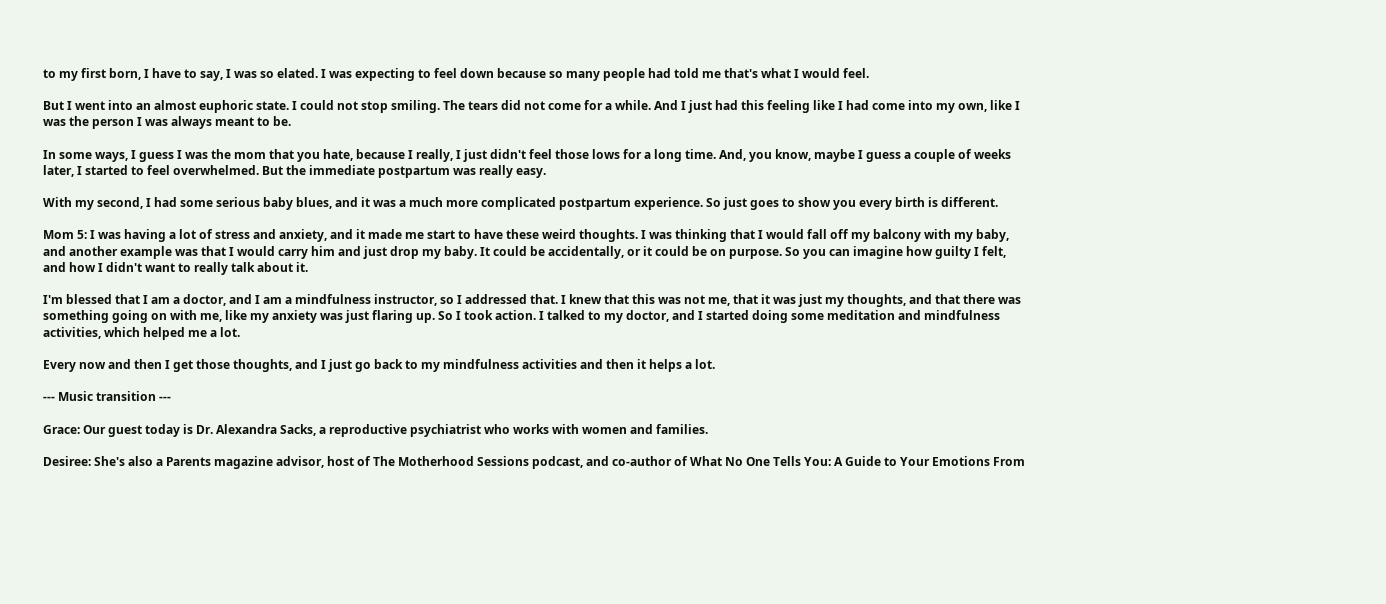to my first born, I have to say, I was so elated. I was expecting to feel down because so many people had told me that's what I would feel.

But I went into an almost euphoric state. I could not stop smiling. The tears did not come for a while. And I just had this feeling like I had come into my own, like I was the person I was always meant to be.

In some ways, I guess I was the mom that you hate, because I really, I just didn't feel those lows for a long time. And, you know, maybe I guess a couple of weeks later, I started to feel overwhelmed. But the immediate postpartum was really easy.

With my second, I had some serious baby blues, and it was a much more complicated postpartum experience. So just goes to show you every birth is different.

Mom 5: I was having a lot of stress and anxiety, and it made me start to have these weird thoughts. I was thinking that I would fall off my balcony with my baby, and another example was that I would carry him and just drop my baby. It could be accidentally, or it could be on purpose. So you can imagine how guilty I felt, and how I didn't want to really talk about it.

I'm blessed that I am a doctor, and I am a mindfulness instructor, so I addressed that. I knew that this was not me, that it was just my thoughts, and that there was something going on with me, like my anxiety was just flaring up. So I took action. I talked to my doctor, and I started doing some meditation and mindfulness activities, which helped me a lot.

Every now and then I get those thoughts, and I just go back to my mindfulness activities and then it helps a lot.

--- Music transition ---

Grace: Our guest today is Dr. Alexandra Sacks, a reproductive psychiatrist who works with women and families.

Desiree: She's also a Parents magazine advisor, host of The Motherhood Sessions podcast, and co-author of What No One Tells You: A Guide to Your Emotions From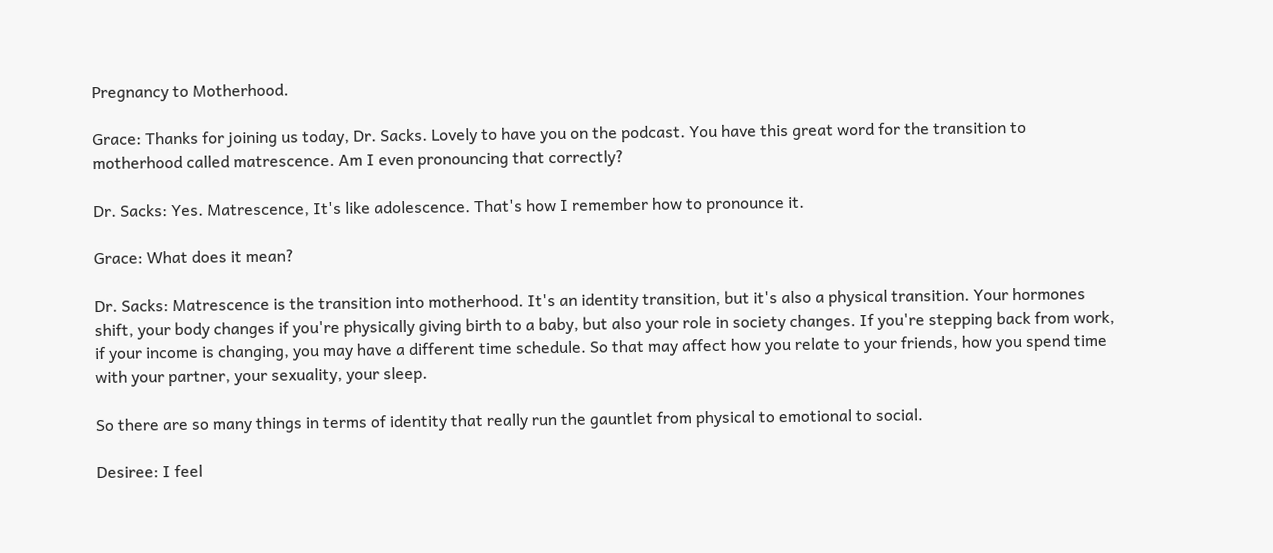Pregnancy to Motherhood.

Grace: Thanks for joining us today, Dr. Sacks. Lovely to have you on the podcast. You have this great word for the transition to motherhood called matrescence. Am I even pronouncing that correctly?

Dr. Sacks: Yes. Matrescence, It's like adolescence. That's how I remember how to pronounce it.

Grace: What does it mean?

Dr. Sacks: Matrescence is the transition into motherhood. It's an identity transition, but it's also a physical transition. Your hormones shift, your body changes if you're physically giving birth to a baby, but also your role in society changes. If you're stepping back from work, if your income is changing, you may have a different time schedule. So that may affect how you relate to your friends, how you spend time with your partner, your sexuality, your sleep.

So there are so many things in terms of identity that really run the gauntlet from physical to emotional to social.

Desiree: I feel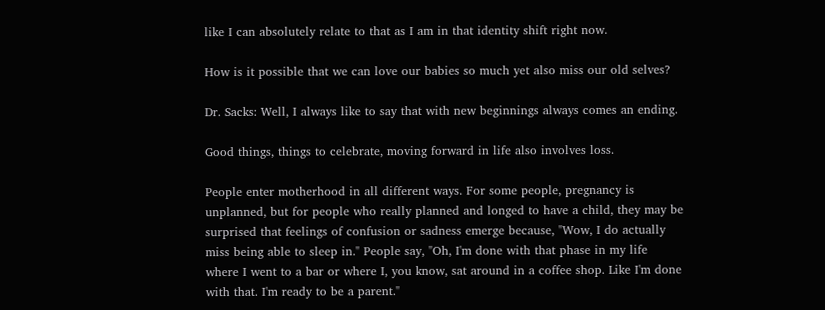like I can absolutely relate to that as I am in that identity shift right now.

How is it possible that we can love our babies so much yet also miss our old selves?

Dr. Sacks: Well, I always like to say that with new beginnings always comes an ending.

Good things, things to celebrate, moving forward in life also involves loss.

People enter motherhood in all different ways. For some people, pregnancy is unplanned, but for people who really planned and longed to have a child, they may be surprised that feelings of confusion or sadness emerge because, "Wow, I do actually miss being able to sleep in." People say, "Oh, I'm done with that phase in my life where I went to a bar or where I, you know, sat around in a coffee shop. Like I'm done with that. I'm ready to be a parent."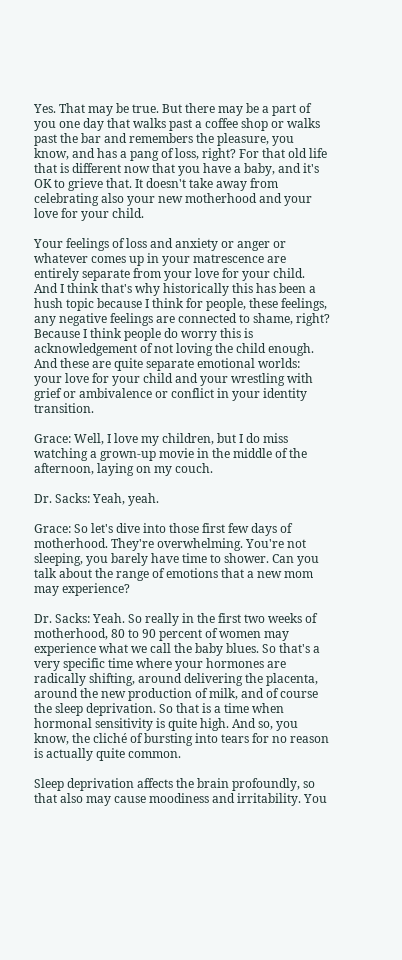Yes. That may be true. But there may be a part of you one day that walks past a coffee shop or walks past the bar and remembers the pleasure, you know, and has a pang of loss, right? For that old life that is different now that you have a baby, and it's OK to grieve that. It doesn't take away from celebrating also your new motherhood and your love for your child.

Your feelings of loss and anxiety or anger or whatever comes up in your matrescence are entirely separate from your love for your child. And I think that's why historically this has been a hush topic because I think for people, these feelings, any negative feelings are connected to shame, right? Because I think people do worry this is acknowledgement of not loving the child enough. And these are quite separate emotional worlds: your love for your child and your wrestling with grief or ambivalence or conflict in your identity transition.

Grace: Well, I love my children, but I do miss watching a grown-up movie in the middle of the afternoon, laying on my couch.

Dr. Sacks: Yeah, yeah.

Grace: So let's dive into those first few days of motherhood. They're overwhelming. You're not sleeping, you barely have time to shower. Can you talk about the range of emotions that a new mom may experience?

Dr. Sacks: Yeah. So really in the first two weeks of motherhood, 80 to 90 percent of women may experience what we call the baby blues. So that's a very specific time where your hormones are radically shifting, around delivering the placenta, around the new production of milk, and of course the sleep deprivation. So that is a time when hormonal sensitivity is quite high. And so, you know, the cliché of bursting into tears for no reason is actually quite common.

Sleep deprivation affects the brain profoundly, so that also may cause moodiness and irritability. You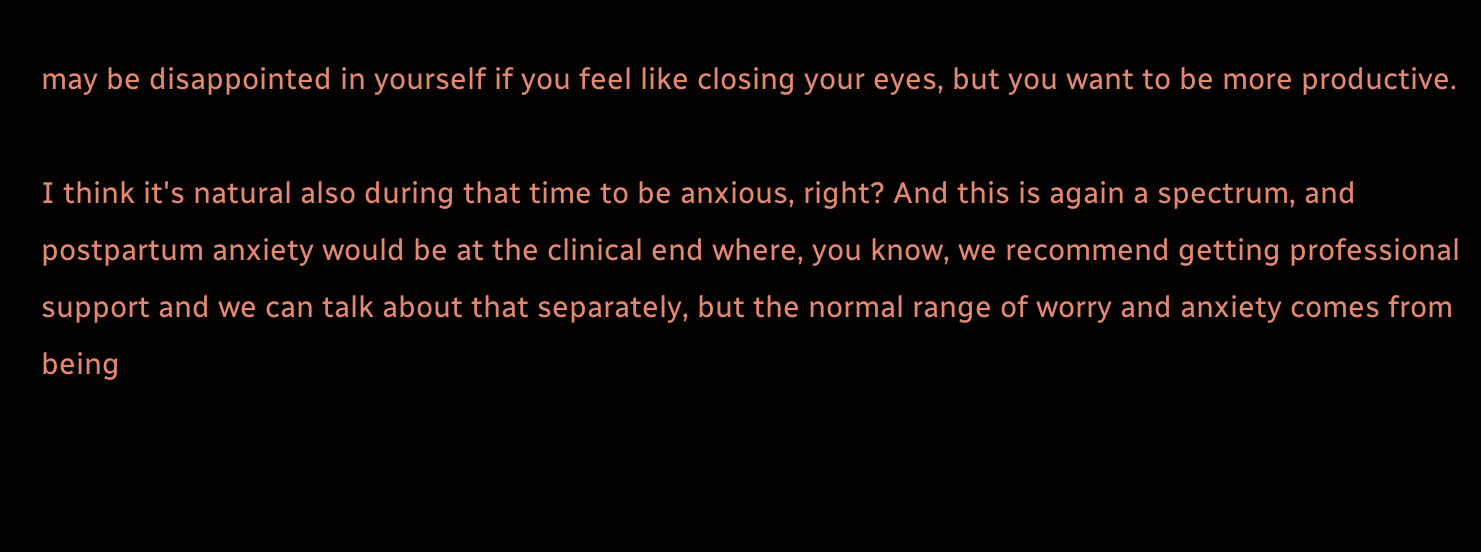may be disappointed in yourself if you feel like closing your eyes, but you want to be more productive.

I think it's natural also during that time to be anxious, right? And this is again a spectrum, and postpartum anxiety would be at the clinical end where, you know, we recommend getting professional support and we can talk about that separately, but the normal range of worry and anxiety comes from being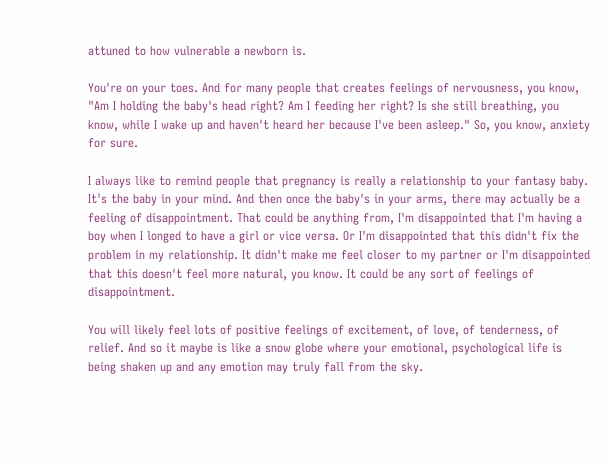attuned to how vulnerable a newborn is.

You're on your toes. And for many people that creates feelings of nervousness, you know, "Am I holding the baby's head right? Am I feeding her right? Is she still breathing, you know, while I wake up and haven't heard her because I've been asleep." So, you know, anxiety for sure.

I always like to remind people that pregnancy is really a relationship to your fantasy baby. It's the baby in your mind. And then once the baby's in your arms, there may actually be a feeling of disappointment. That could be anything from, I'm disappointed that I'm having a boy when I longed to have a girl or vice versa. Or I'm disappointed that this didn't fix the problem in my relationship. It didn't make me feel closer to my partner or I'm disappointed that this doesn't feel more natural, you know. It could be any sort of feelings of disappointment.

You will likely feel lots of positive feelings of excitement, of love, of tenderness, of relief. And so it maybe is like a snow globe where your emotional, psychological life is being shaken up and any emotion may truly fall from the sky.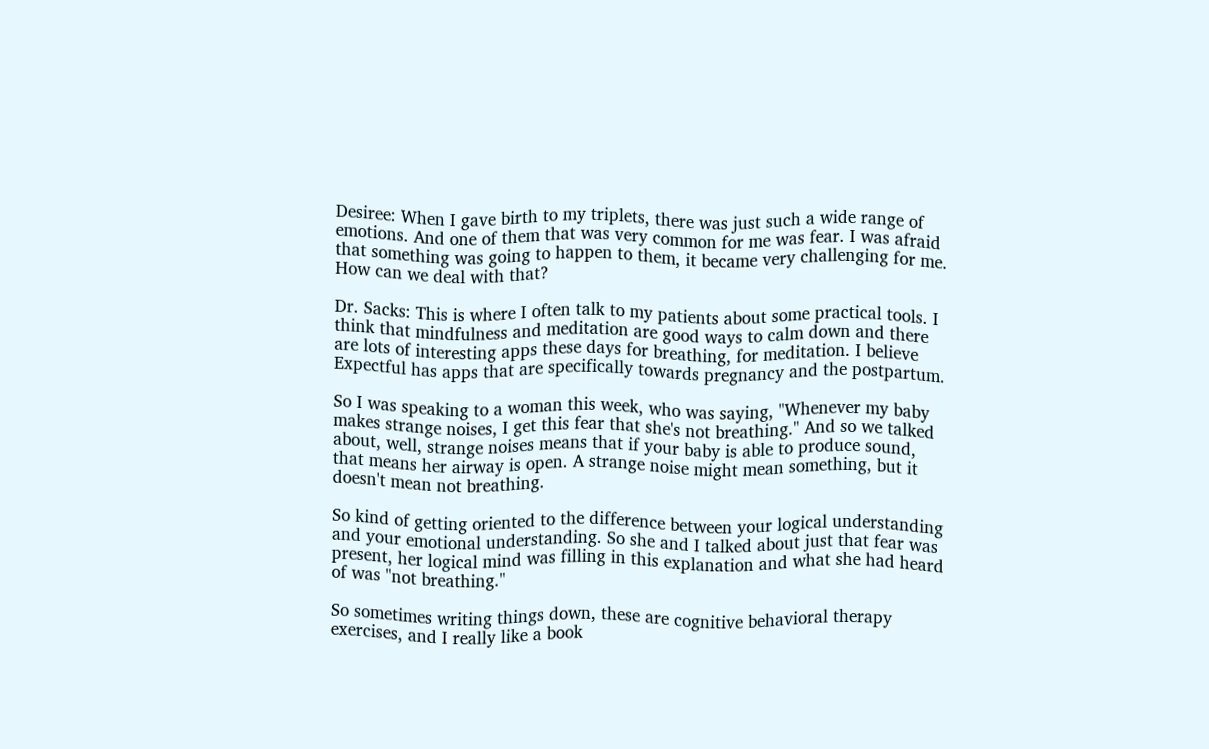Desiree: When I gave birth to my triplets, there was just such a wide range of emotions. And one of them that was very common for me was fear. I was afraid that something was going to happen to them, it became very challenging for me. How can we deal with that?

Dr. Sacks: This is where I often talk to my patients about some practical tools. I think that mindfulness and meditation are good ways to calm down and there are lots of interesting apps these days for breathing, for meditation. I believe Expectful has apps that are specifically towards pregnancy and the postpartum.

So I was speaking to a woman this week, who was saying, "Whenever my baby makes strange noises, I get this fear that she's not breathing." And so we talked about, well, strange noises means that if your baby is able to produce sound, that means her airway is open. A strange noise might mean something, but it doesn't mean not breathing.

So kind of getting oriented to the difference between your logical understanding and your emotional understanding. So she and I talked about just that fear was present, her logical mind was filling in this explanation and what she had heard of was "not breathing."

So sometimes writing things down, these are cognitive behavioral therapy exercises, and I really like a book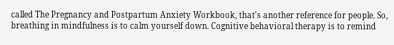called The Pregnancy and Postpartum Anxiety Workbook, that's another reference for people. So, breathing in mindfulness is to calm yourself down. Cognitive behavioral therapy is to remind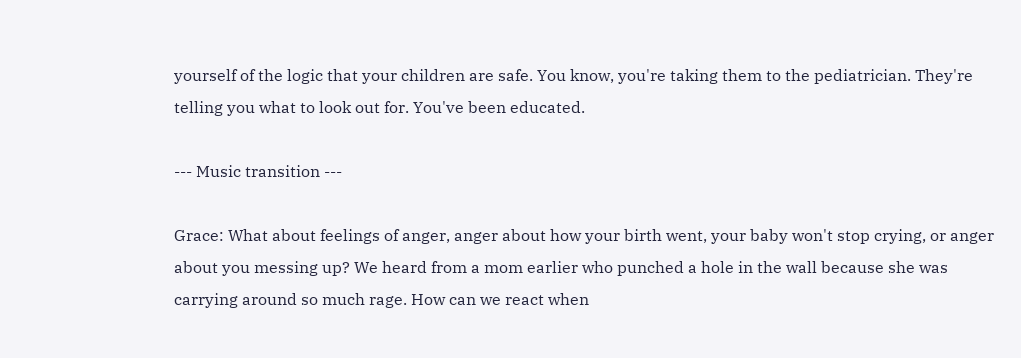yourself of the logic that your children are safe. You know, you're taking them to the pediatrician. They're telling you what to look out for. You've been educated.

--- Music transition ---

Grace: What about feelings of anger, anger about how your birth went, your baby won't stop crying, or anger about you messing up? We heard from a mom earlier who punched a hole in the wall because she was carrying around so much rage. How can we react when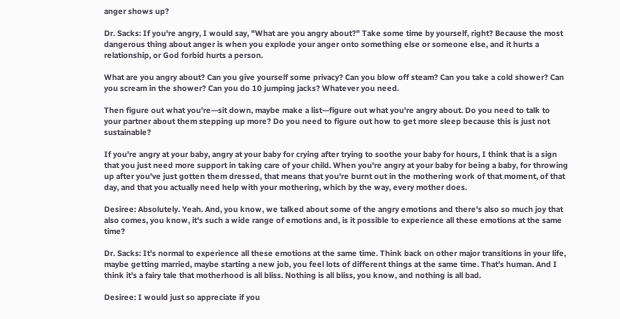anger shows up?

Dr. Sacks: If you're angry, I would say, "What are you angry about?" Take some time by yourself, right? Because the most dangerous thing about anger is when you explode your anger onto something else or someone else, and it hurts a relationship, or God forbid hurts a person.

What are you angry about? Can you give yourself some privacy? Can you blow off steam? Can you take a cold shower? Can you scream in the shower? Can you do 10 jumping jacks? Whatever you need.

Then figure out what you're—sit down, maybe make a list—figure out what you're angry about. Do you need to talk to your partner about them stepping up more? Do you need to figure out how to get more sleep because this is just not sustainable?

If you're angry at your baby, angry at your baby for crying after trying to soothe your baby for hours, I think that is a sign that you just need more support in taking care of your child. When you're angry at your baby for being a baby, for throwing up after you've just gotten them dressed, that means that you're burnt out in the mothering work of that moment, of that day, and that you actually need help with your mothering, which by the way, every mother does.

Desiree: Absolutely. Yeah. And, you know, we talked about some of the angry emotions and there's also so much joy that also comes, you know, it's such a wide range of emotions and, is it possible to experience all these emotions at the same time?

Dr. Sacks: It's normal to experience all these emotions at the same time. Think back on other major transitions in your life, maybe getting married, maybe starting a new job, you feel lots of different things at the same time. That's human. And I think it's a fairy tale that motherhood is all bliss. Nothing is all bliss, you know, and nothing is all bad.

Desiree: I would just so appreciate if you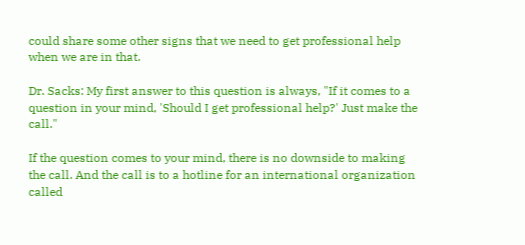could share some other signs that we need to get professional help when we are in that.

Dr. Sacks: My first answer to this question is always, "If it comes to a question in your mind, 'Should I get professional help?' Just make the call."

If the question comes to your mind, there is no downside to making the call. And the call is to a hotline for an international organization called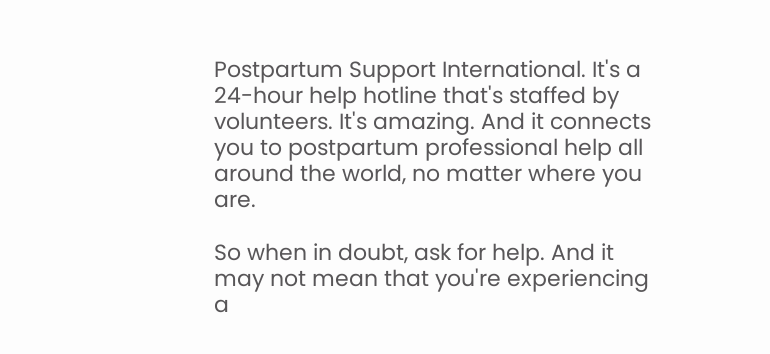Postpartum Support International. It's a 24-hour help hotline that's staffed by volunteers. It's amazing. And it connects you to postpartum professional help all around the world, no matter where you are.

So when in doubt, ask for help. And it may not mean that you're experiencing a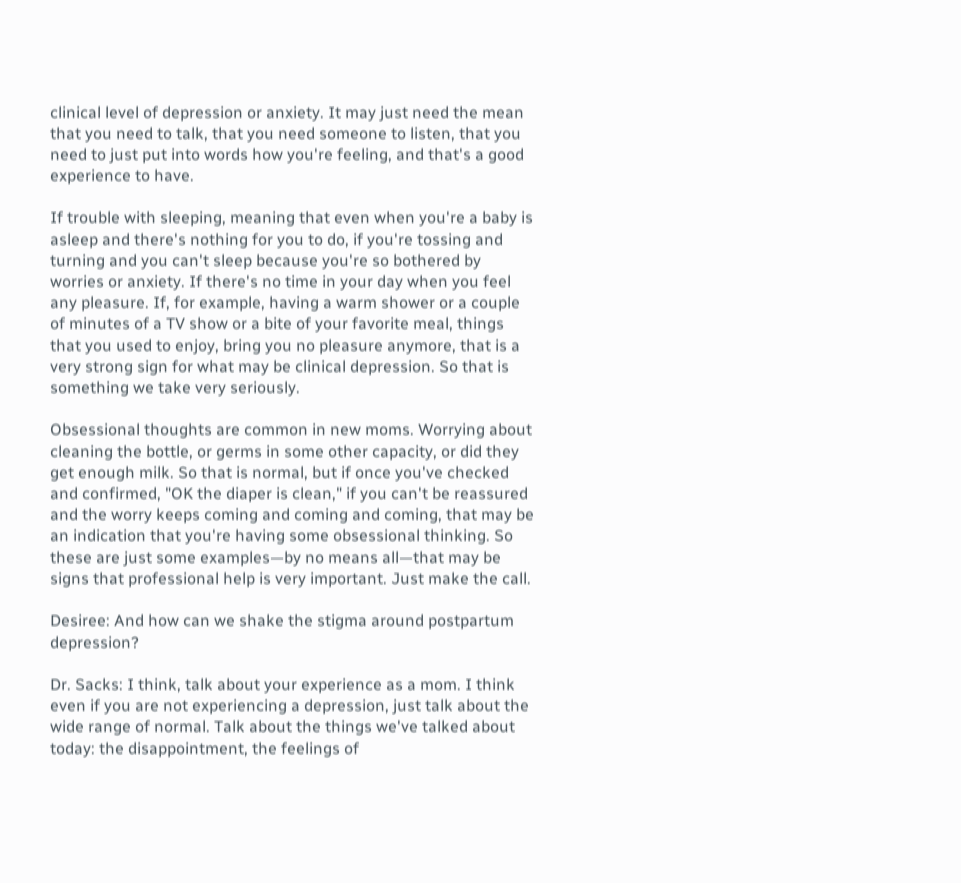clinical level of depression or anxiety. It may just need the mean that you need to talk, that you need someone to listen, that you need to just put into words how you're feeling, and that's a good experience to have.

If trouble with sleeping, meaning that even when you're a baby is asleep and there's nothing for you to do, if you're tossing and turning and you can't sleep because you're so bothered by worries or anxiety. If there's no time in your day when you feel any pleasure. If, for example, having a warm shower or a couple of minutes of a TV show or a bite of your favorite meal, things that you used to enjoy, bring you no pleasure anymore, that is a very strong sign for what may be clinical depression. So that is something we take very seriously.

Obsessional thoughts are common in new moms. Worrying about cleaning the bottle, or germs in some other capacity, or did they get enough milk. So that is normal, but if once you've checked and confirmed, "OK the diaper is clean," if you can't be reassured and the worry keeps coming and coming and coming, that may be an indication that you're having some obsessional thinking. So these are just some examples—by no means all—that may be signs that professional help is very important. Just make the call.

Desiree: And how can we shake the stigma around postpartum depression?

Dr. Sacks: I think, talk about your experience as a mom. I think even if you are not experiencing a depression, just talk about the wide range of normal. Talk about the things we've talked about today: the disappointment, the feelings of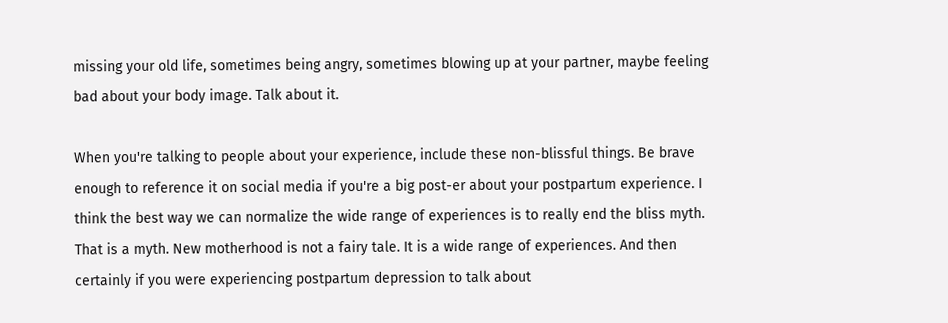missing your old life, sometimes being angry, sometimes blowing up at your partner, maybe feeling bad about your body image. Talk about it.

When you're talking to people about your experience, include these non-blissful things. Be brave enough to reference it on social media if you're a big post-er about your postpartum experience. I think the best way we can normalize the wide range of experiences is to really end the bliss myth. That is a myth. New motherhood is not a fairy tale. It is a wide range of experiences. And then certainly if you were experiencing postpartum depression to talk about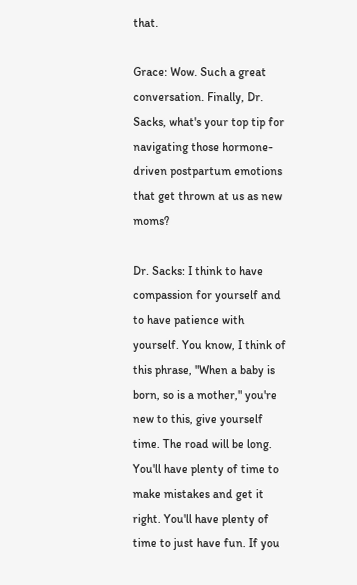that.

Grace: Wow. Such a great conversation. Finally, Dr. Sacks, what's your top tip for navigating those hormone-driven postpartum emotions that get thrown at us as new moms?

Dr. Sacks: I think to have compassion for yourself and to have patience with yourself. You know, I think of this phrase, "When a baby is born, so is a mother," you're new to this, give yourself time. The road will be long. You'll have plenty of time to make mistakes and get it right. You'll have plenty of time to just have fun. If you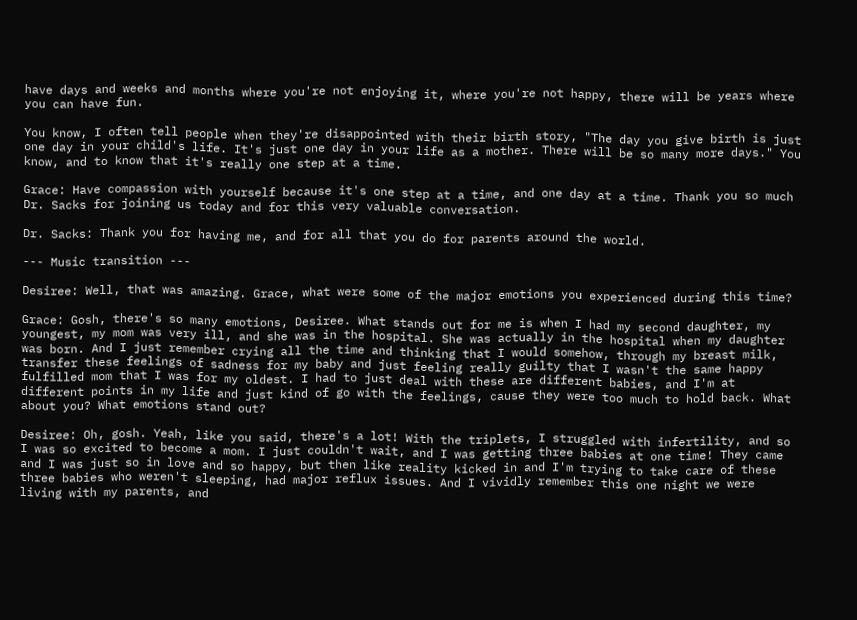have days and weeks and months where you're not enjoying it, where you're not happy, there will be years where you can have fun.

You know, I often tell people when they're disappointed with their birth story, "The day you give birth is just one day in your child's life. It's just one day in your life as a mother. There will be so many more days." You know, and to know that it's really one step at a time.

Grace: Have compassion with yourself because it's one step at a time, and one day at a time. Thank you so much Dr. Sacks for joining us today and for this very valuable conversation.

Dr. Sacks: Thank you for having me, and for all that you do for parents around the world.

--- Music transition ---

Desiree: Well, that was amazing. Grace, what were some of the major emotions you experienced during this time?

Grace: Gosh, there's so many emotions, Desiree. What stands out for me is when I had my second daughter, my youngest, my mom was very ill, and she was in the hospital. She was actually in the hospital when my daughter was born. And I just remember crying all the time and thinking that I would somehow, through my breast milk, transfer these feelings of sadness for my baby and just feeling really guilty that I wasn't the same happy fulfilled mom that I was for my oldest. I had to just deal with these are different babies, and I'm at different points in my life and just kind of go with the feelings, cause they were too much to hold back. What about you? What emotions stand out?

Desiree: Oh, gosh. Yeah, like you said, there's a lot! With the triplets, I struggled with infertility, and so I was so excited to become a mom. I just couldn't wait, and I was getting three babies at one time! They came and I was just so in love and so happy, but then like reality kicked in and I'm trying to take care of these three babies who weren't sleeping, had major reflux issues. And I vividly remember this one night we were living with my parents, and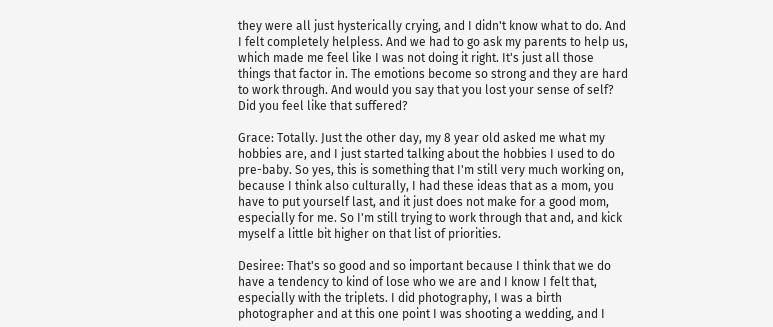they were all just hysterically crying, and I didn't know what to do. And I felt completely helpless. And we had to go ask my parents to help us, which made me feel like I was not doing it right. It's just all those things that factor in. The emotions become so strong and they are hard to work through. And would you say that you lost your sense of self? Did you feel like that suffered?

Grace: Totally. Just the other day, my 8 year old asked me what my hobbies are, and I just started talking about the hobbies I used to do pre-baby. So yes, this is something that I'm still very much working on, because I think also culturally, I had these ideas that as a mom, you have to put yourself last, and it just does not make for a good mom, especially for me. So I'm still trying to work through that and, and kick myself a little bit higher on that list of priorities.

Desiree: That's so good and so important because I think that we do have a tendency to kind of lose who we are and I know I felt that, especially with the triplets. I did photography, I was a birth photographer and at this one point I was shooting a wedding, and I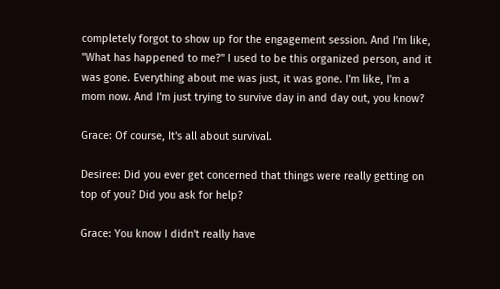completely forgot to show up for the engagement session. And I'm like, "What has happened to me?" I used to be this organized person, and it was gone. Everything about me was just, it was gone. I'm like, I'm a mom now. And I'm just trying to survive day in and day out, you know?

Grace: Of course, It's all about survival.

Desiree: Did you ever get concerned that things were really getting on top of you? Did you ask for help?

Grace: You know I didn't really have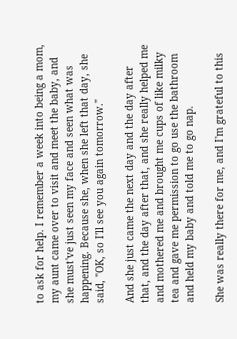to ask for help. I remember a week into being a mom, my aunt came over to visit and meet the baby, and she must've just seen my face and seen what was happening. Because she, when she left that day, she said, "OK, so I'll see you again tomorrow."

And she just came the next day and the day after that, and the day after that, and she really helped me and mothered me and brought me cups of like milky tea and gave me permission to go use the bathroom and held my baby and told me to go nap.

She was really there for me, and I'm grateful to this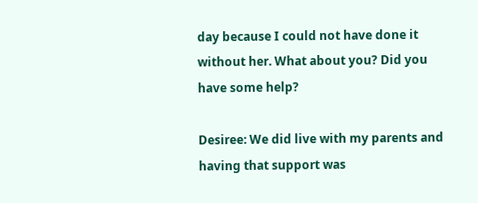day because I could not have done it without her. What about you? Did you have some help?

Desiree: We did live with my parents and having that support was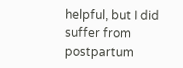helpful, but I did suffer from postpartum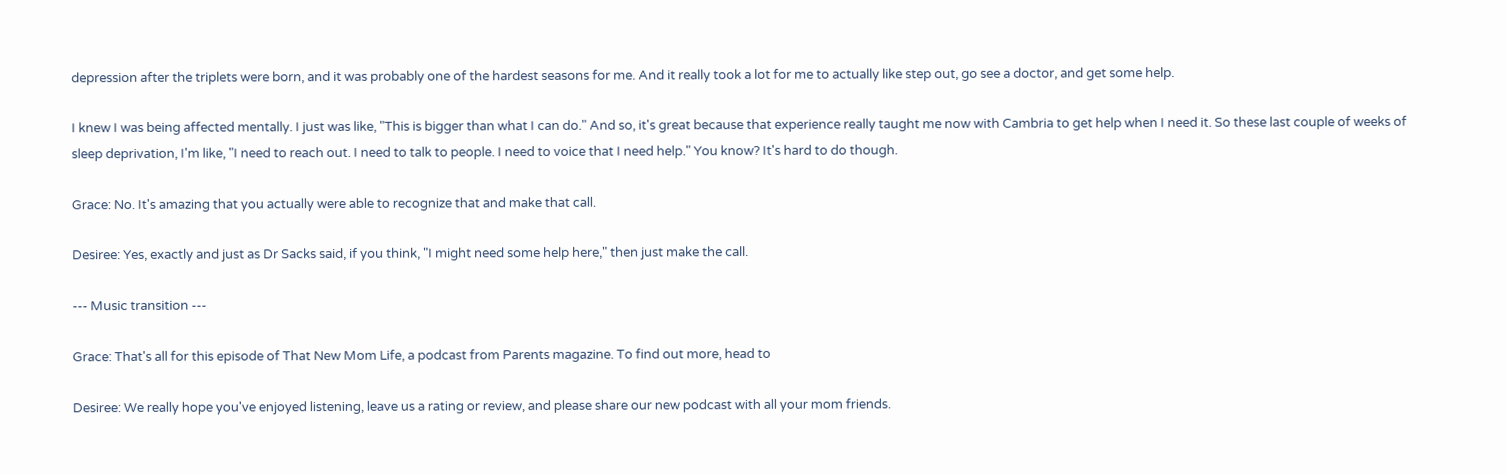depression after the triplets were born, and it was probably one of the hardest seasons for me. And it really took a lot for me to actually like step out, go see a doctor, and get some help.

I knew I was being affected mentally. I just was like, "This is bigger than what I can do." And so, it's great because that experience really taught me now with Cambria to get help when I need it. So these last couple of weeks of sleep deprivation, I'm like, "I need to reach out. I need to talk to people. I need to voice that I need help." You know? It's hard to do though.

Grace: No. It's amazing that you actually were able to recognize that and make that call.

Desiree: Yes, exactly and just as Dr Sacks said, if you think, "I might need some help here," then just make the call.

--- Music transition ---

Grace: That's all for this episode of That New Mom Life, a podcast from Parents magazine. To find out more, head to

Desiree: We really hope you've enjoyed listening, leave us a rating or review, and please share our new podcast with all your mom friends.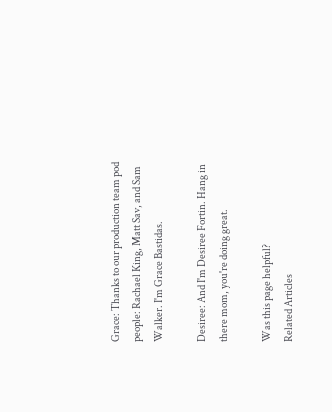Grace: Thanks to our production team pod people: Rachael King, Matt Sav, and Sam Walker. I'm Grace Bastidas.

Desiree: And I'm Desiree Fortin. Hang in there mom, you're doing great.

Was this page helpful?
Related Articles